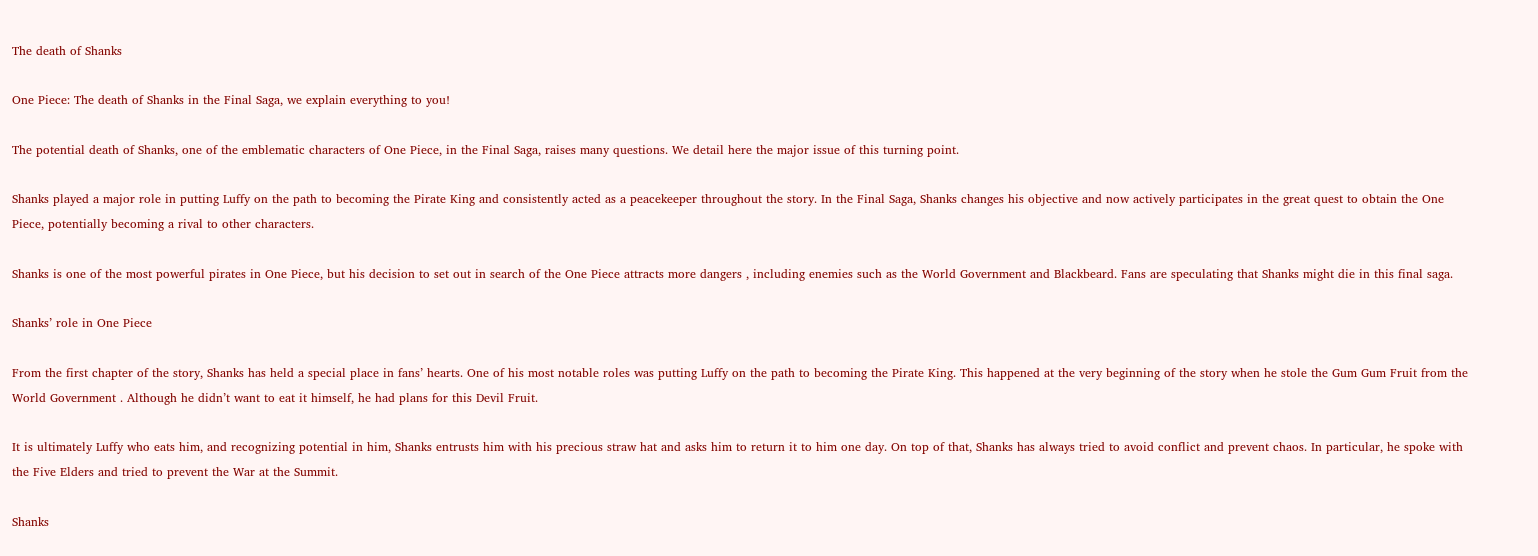The death of Shanks

One Piece: The death of Shanks in the Final Saga, we explain everything to you!

The potential death of Shanks, one of the emblematic characters of One Piece, in the Final Saga, raises many questions. We detail here the major issue of this turning point.

Shanks played a major role in putting Luffy on the path to becoming the Pirate King and consistently acted as a peacekeeper throughout the story. In the Final Saga, Shanks changes his objective and now actively participates in the great quest to obtain the One Piece, potentially becoming a rival to other characters.

Shanks is one of the most powerful pirates in One Piece, but his decision to set out in search of the One Piece attracts more dangers , including enemies such as the World Government and Blackbeard. Fans are speculating that Shanks might die in this final saga.

Shanks’ role in One Piece

From the first chapter of the story, Shanks has held a special place in fans’ hearts. One of his most notable roles was putting Luffy on the path to becoming the Pirate King. This happened at the very beginning of the story when he stole the Gum Gum Fruit from the World Government . Although he didn’t want to eat it himself, he had plans for this Devil Fruit.

It is ultimately Luffy who eats him, and recognizing potential in him, Shanks entrusts him with his precious straw hat and asks him to return it to him one day. On top of that, Shanks has always tried to avoid conflict and prevent chaos. In particular, he spoke with the Five Elders and tried to prevent the War at the Summit.

Shanks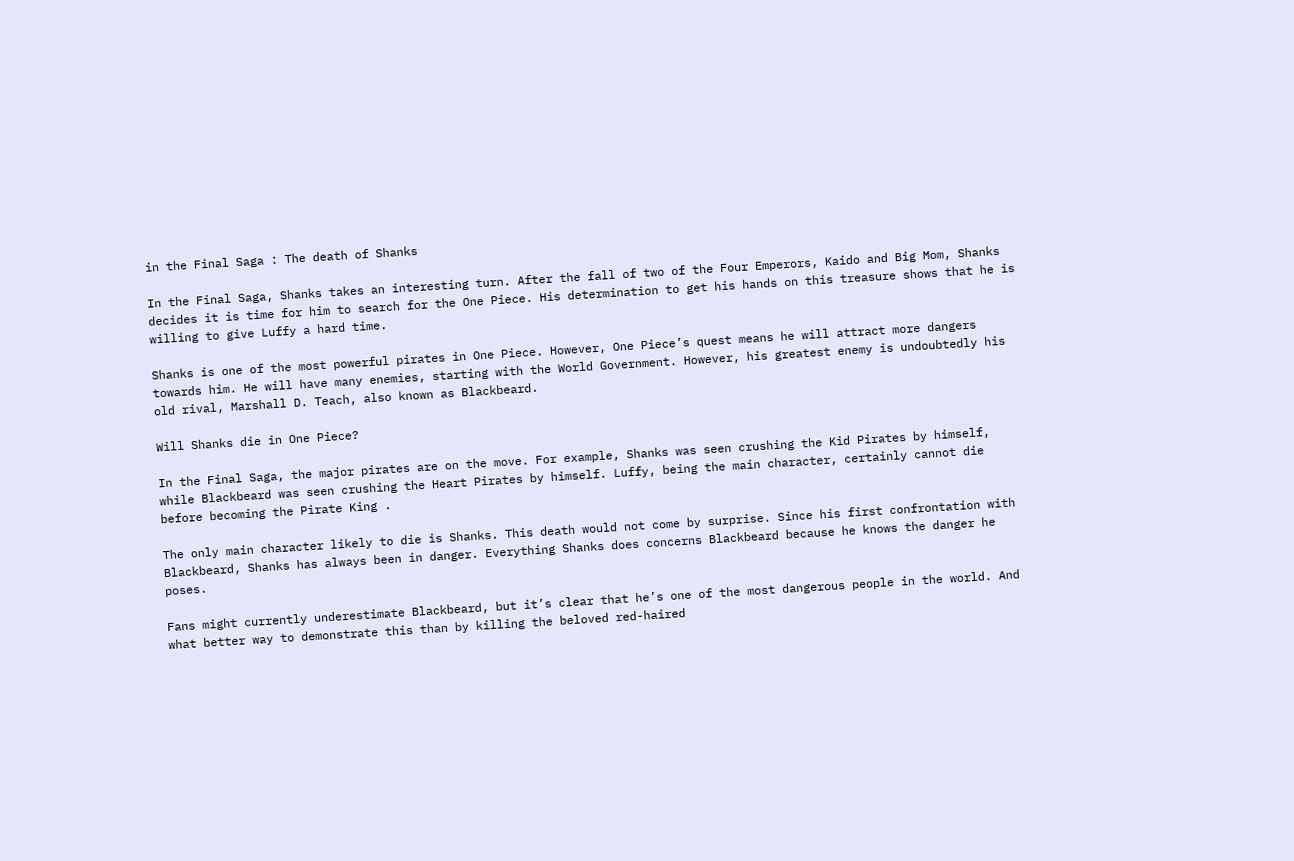in the Final Saga : The death of Shanks

In the Final Saga, Shanks takes an interesting turn. After the fall of two of the Four Emperors, Kaido and Big Mom, Shanks decides it is time for him to search for the One Piece. His determination to get his hands on this treasure shows that he is willing to give Luffy a hard time.

Shanks is one of the most powerful pirates in One Piece. However, One Piece’s quest means he will attract more dangers towards him. He will have many enemies, starting with the World Government. However, his greatest enemy is undoubtedly his old rival, Marshall D. Teach, also known as Blackbeard.

Will Shanks die in One Piece?

In the Final Saga, the major pirates are on the move. For example, Shanks was seen crushing the Kid Pirates by himself, while Blackbeard was seen crushing the Heart Pirates by himself. Luffy, being the main character, certainly cannot die before becoming the Pirate King .

The only main character likely to die is Shanks. This death would not come by surprise. Since his first confrontation with Blackbeard, Shanks has always been in danger. Everything Shanks does concerns Blackbeard because he knows the danger he poses.

Fans might currently underestimate Blackbeard, but it’s clear that he’s one of the most dangerous people in the world. And what better way to demonstrate this than by killing the beloved red-haired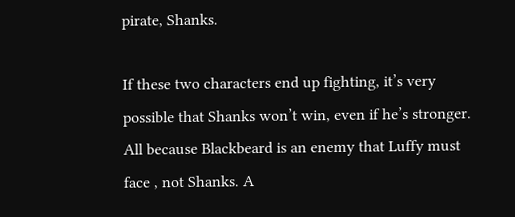pirate, Shanks.

If these two characters end up fighting, it’s very possible that Shanks won’t win, even if he’s stronger. All because Blackbeard is an enemy that Luffy must face , not Shanks. A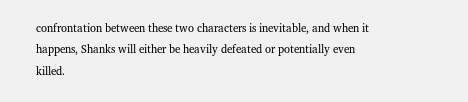confrontation between these two characters is inevitable, and when it happens, Shanks will either be heavily defeated or potentially even killed.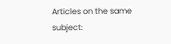Articles on the same subject: